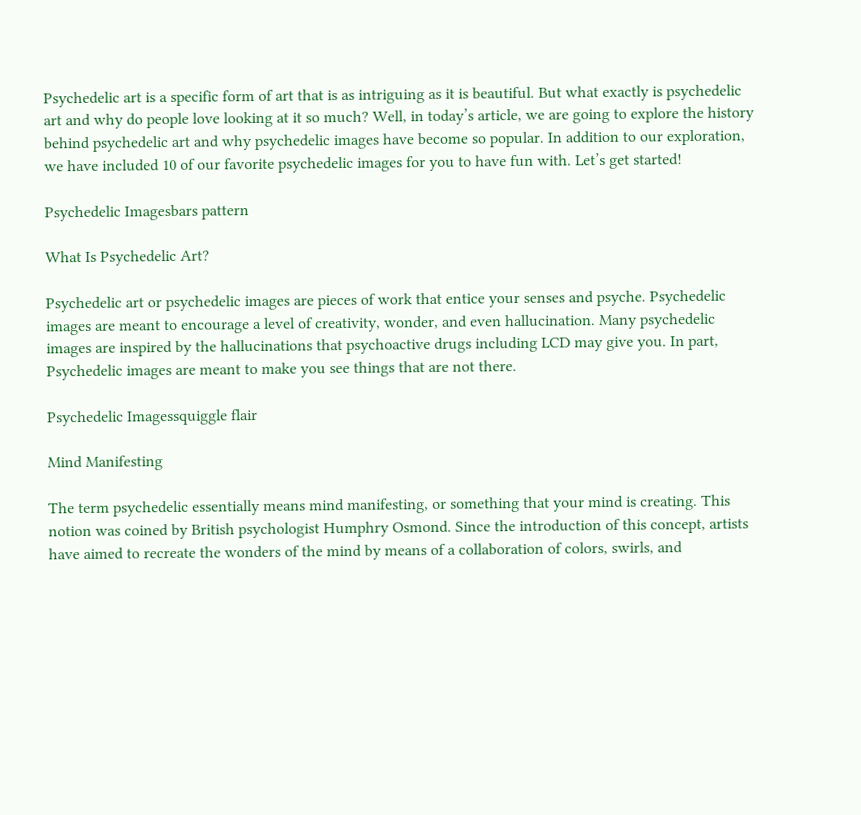Psychedelic art is a specific form of art that is as intriguing as it is beautiful. But what exactly is psychedelic art and why do people love looking at it so much? Well, in today’s article, we are going to explore the history behind psychedelic art and why psychedelic images have become so popular. In addition to our exploration, we have included 10 of our favorite psychedelic images for you to have fun with. Let’s get started!

Psychedelic Imagesbars pattern

What Is Psychedelic Art?

Psychedelic art or psychedelic images are pieces of work that entice your senses and psyche. Psychedelic images are meant to encourage a level of creativity, wonder, and even hallucination. Many psychedelic images are inspired by the hallucinations that psychoactive drugs including LCD may give you. In part, Psychedelic images are meant to make you see things that are not there.

Psychedelic Imagessquiggle flair

Mind Manifesting

The term psychedelic essentially means mind manifesting, or something that your mind is creating. This notion was coined by British psychologist Humphry Osmond. Since the introduction of this concept, artists have aimed to recreate the wonders of the mind by means of a collaboration of colors, swirls, and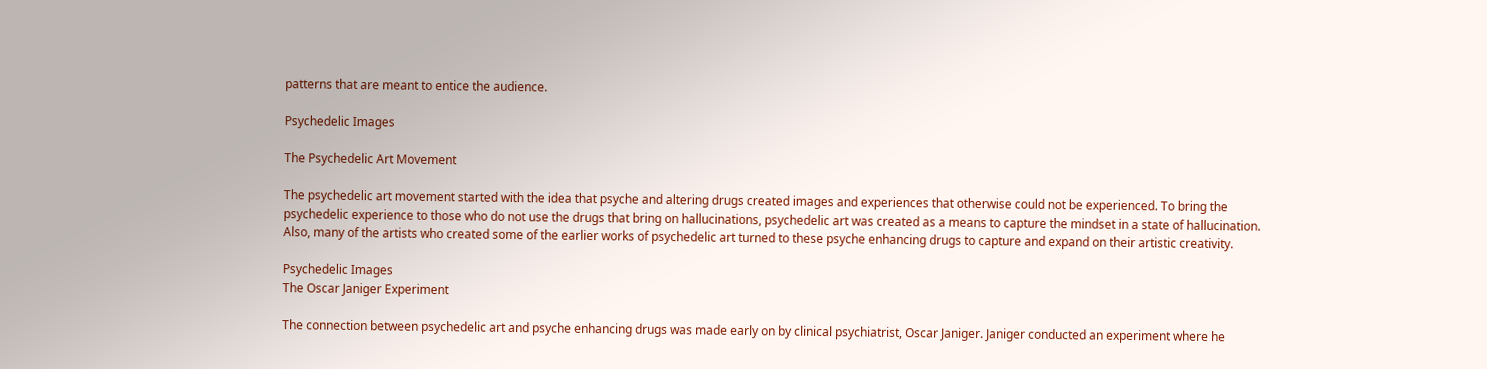patterns that are meant to entice the audience.

Psychedelic Images

The Psychedelic Art Movement

The psychedelic art movement started with the idea that psyche and altering drugs created images and experiences that otherwise could not be experienced. To bring the psychedelic experience to those who do not use the drugs that bring on hallucinations, psychedelic art was created as a means to capture the mindset in a state of hallucination. Also, many of the artists who created some of the earlier works of psychedelic art turned to these psyche enhancing drugs to capture and expand on their artistic creativity.

Psychedelic Images
The Oscar Janiger Experiment

The connection between psychedelic art and psyche enhancing drugs was made early on by clinical psychiatrist, Oscar Janiger. Janiger conducted an experiment where he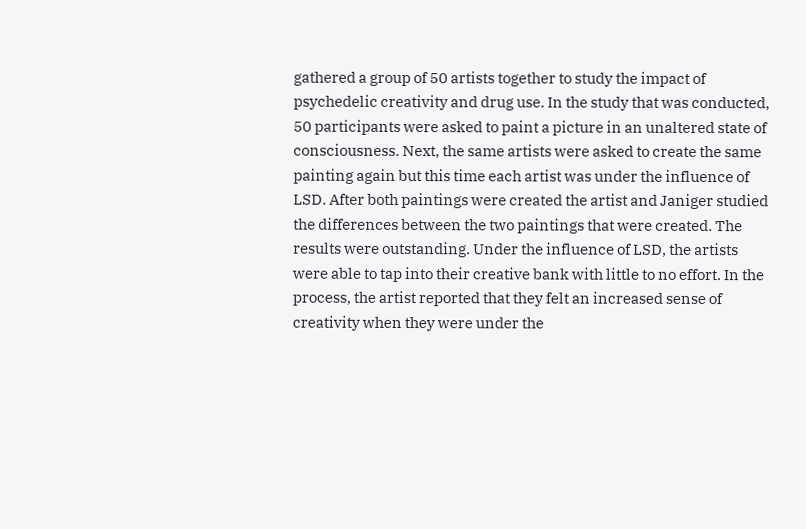gathered a group of 50 artists together to study the impact of psychedelic creativity and drug use. In the study that was conducted, 50 participants were asked to paint a picture in an unaltered state of consciousness. Next, the same artists were asked to create the same painting again but this time each artist was under the influence of LSD. After both paintings were created the artist and Janiger studied the differences between the two paintings that were created. The results were outstanding. Under the influence of LSD, the artists were able to tap into their creative bank with little to no effort. In the process, the artist reported that they felt an increased sense of creativity when they were under the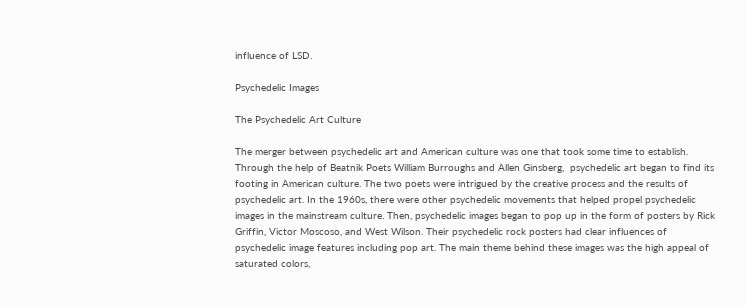influence of LSD.

Psychedelic Images

The Psychedelic Art Culture

The merger between psychedelic art and American culture was one that took some time to establish. Through the help of Beatnik Poets William Burroughs and Allen Ginsberg,  psychedelic art began to find its footing in American culture. The two poets were intrigued by the creative process and the results of psychedelic art. In the 1960s, there were other psychedelic movements that helped propel psychedelic images in the mainstream culture. Then, psychedelic images began to pop up in the form of posters by Rick Griffin, Victor Moscoso, and West Wilson. Their psychedelic rock posters had clear influences of psychedelic image features including pop art. The main theme behind these images was the high appeal of saturated colors,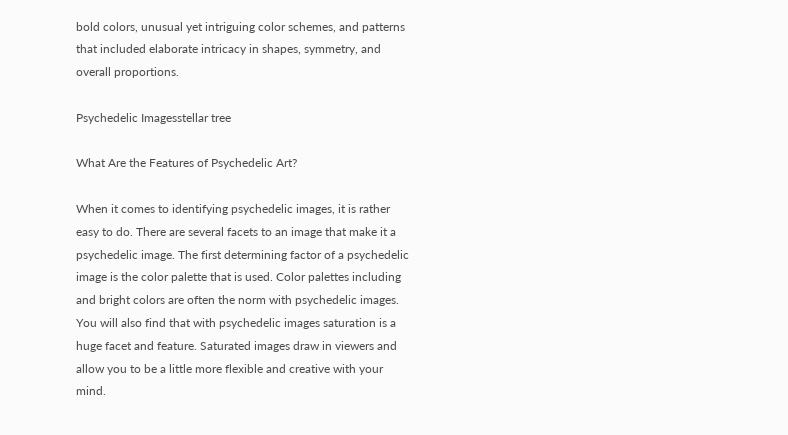bold colors, unusual yet intriguing color schemes, and patterns that included elaborate intricacy in shapes, symmetry, and overall proportions.

Psychedelic Imagesstellar tree

What Are the Features of Psychedelic Art?

When it comes to identifying psychedelic images, it is rather easy to do. There are several facets to an image that make it a psychedelic image. The first determining factor of a psychedelic image is the color palette that is used. Color palettes including and bright colors are often the norm with psychedelic images. You will also find that with psychedelic images saturation is a huge facet and feature. Saturated images draw in viewers and allow you to be a little more flexible and creative with your mind.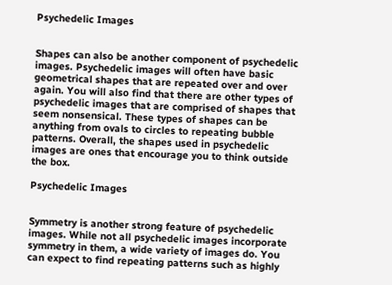Psychedelic Images


Shapes can also be another component of psychedelic images. Psychedelic images will often have basic geometrical shapes that are repeated over and over again. You will also find that there are other types of psychedelic images that are comprised of shapes that seem nonsensical. These types of shapes can be anything from ovals to circles to repeating bubble patterns. Overall, the shapes used in psychedelic images are ones that encourage you to think outside the box.

Psychedelic Images


Symmetry is another strong feature of psychedelic images. While not all psychedelic images incorporate symmetry in them, a wide variety of images do. You can expect to find repeating patterns such as highly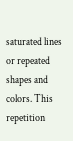saturated lines or repeated shapes and colors. This repetition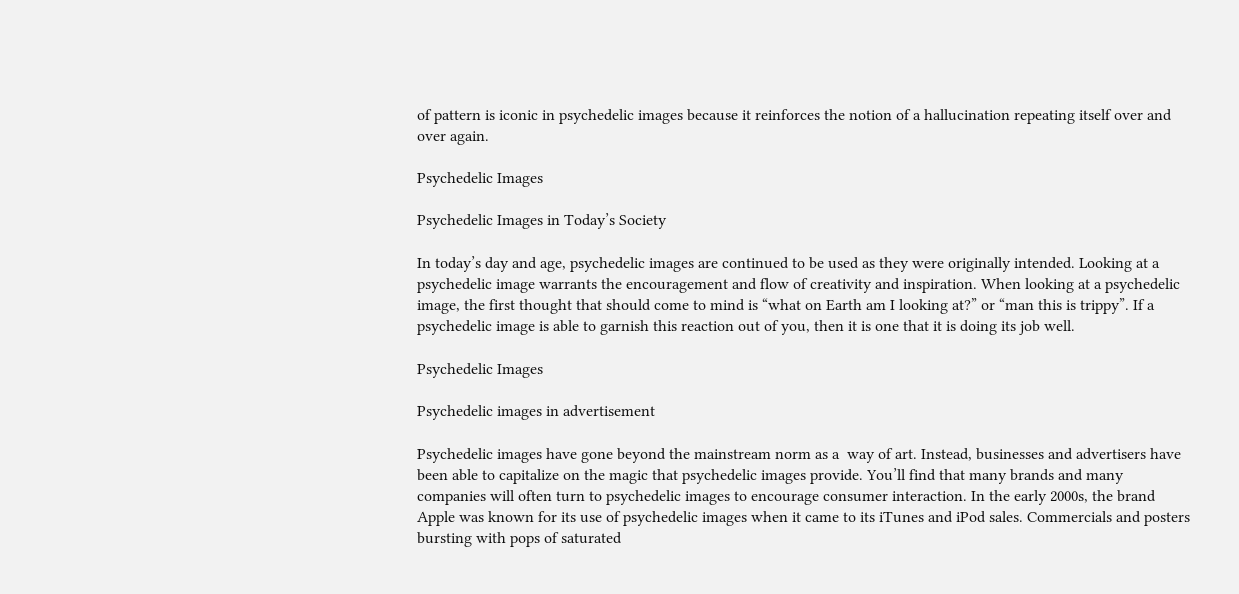of pattern is iconic in psychedelic images because it reinforces the notion of a hallucination repeating itself over and over again.

Psychedelic Images

Psychedelic Images in Today’s Society

In today’s day and age, psychedelic images are continued to be used as they were originally intended. Looking at a psychedelic image warrants the encouragement and flow of creativity and inspiration. When looking at a psychedelic image, the first thought that should come to mind is “what on Earth am I looking at?” or “man this is trippy”. If a psychedelic image is able to garnish this reaction out of you, then it is one that it is doing its job well.

Psychedelic Images

Psychedelic images in advertisement

Psychedelic images have gone beyond the mainstream norm as a  way of art. Instead, businesses and advertisers have been able to capitalize on the magic that psychedelic images provide. You’ll find that many brands and many companies will often turn to psychedelic images to encourage consumer interaction. In the early 2000s, the brand Apple was known for its use of psychedelic images when it came to its iTunes and iPod sales. Commercials and posters bursting with pops of saturated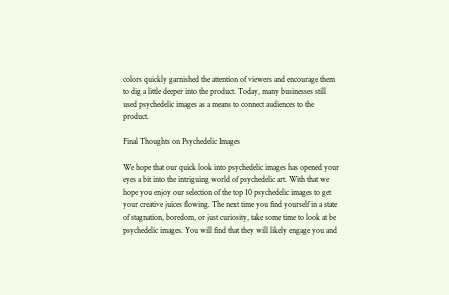colors quickly garnished the attention of viewers and encourage them to dig a little deeper into the product. Today, many businesses still used psychedelic images as a means to connect audiences to the product.

Final Thoughts on Psychedelic Images

We hope that our quick look into psychedelic images has opened your eyes a bit into the intriguing world of psychedelic art. With that we hope you enjoy our selection of the top 10 psychedelic images to get your creative juices flowing. The next time you find yourself in a state of stagnation, boredom, or just curiosity, take some time to look at be psychedelic images. You will find that they will likely engage you and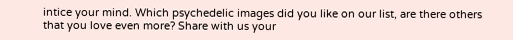intice your mind. Which psychedelic images did you like on our list, are there others that you love even more? Share with us your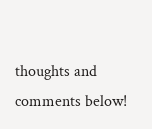thoughts and comments below!